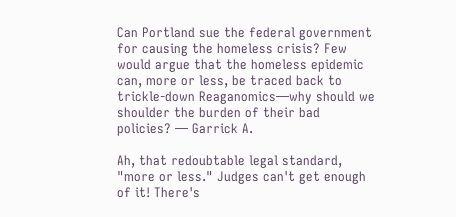Can Portland sue the federal government for causing the homeless crisis? Few would argue that the homeless epidemic can, more or less, be traced back to trickle-down Reaganomics—why should we shoulder the burden of their bad policies? — Garrick A.

Ah, that redoubtable legal standard, "more or less." Judges can't get enough of it! There's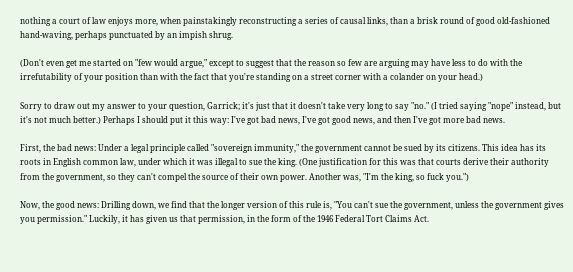nothing a court of law enjoys more, when painstakingly reconstructing a series of causal links, than a brisk round of good old-fashioned hand-waving, perhaps punctuated by an impish shrug.

(Don't even get me started on "few would argue," except to suggest that the reason so few are arguing may have less to do with the irrefutability of your position than with the fact that you're standing on a street corner with a colander on your head.)

Sorry to draw out my answer to your question, Garrick; it's just that it doesn't take very long to say "no." (I tried saying "nope" instead, but it's not much better.) Perhaps I should put it this way: I've got bad news, I've got good news, and then I've got more bad news.

First, the bad news: Under a legal principle called "sovereign immunity," the government cannot be sued by its citizens. This idea has its roots in English common law, under which it was illegal to sue the king. (One justification for this was that courts derive their authority from the government, so they can't compel the source of their own power. Another was, "I'm the king, so fuck you.")

Now, the good news: Drilling down, we find that the longer version of this rule is, "You can't sue the government, unless the government gives you permission." Luckily, it has given us that permission, in the form of the 1946 Federal Tort Claims Act.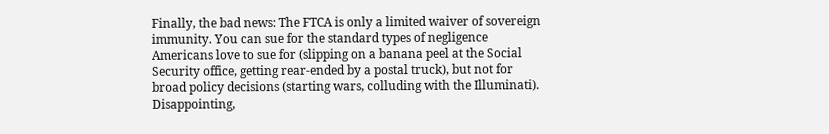Finally, the bad news: The FTCA is only a limited waiver of sovereign immunity. You can sue for the standard types of negligence Americans love to sue for (slipping on a banana peel at the Social Security office, getting rear-ended by a postal truck), but not for broad policy decisions (starting wars, colluding with the Illuminati). Disappointing,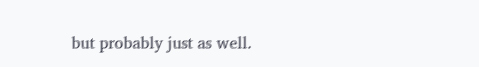but probably just as well.